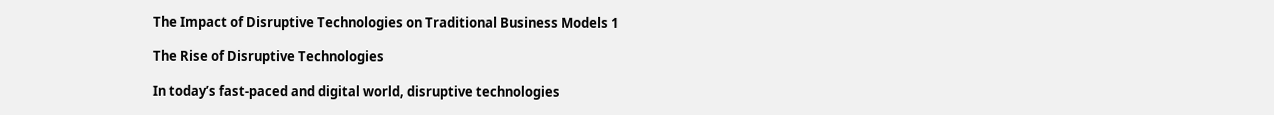The Impact of Disruptive Technologies on Traditional Business Models 1

The Rise of Disruptive Technologies

In today’s fast-paced and digital world, disruptive technologies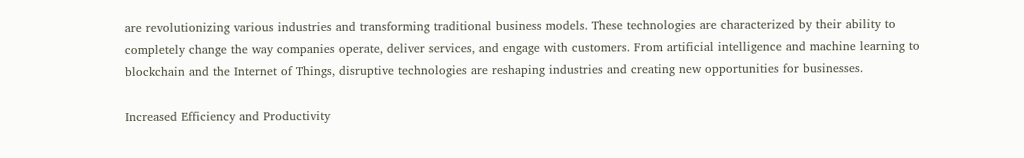are revolutionizing various industries and transforming traditional business models. These technologies are characterized by their ability to completely change the way companies operate, deliver services, and engage with customers. From artificial intelligence and machine learning to blockchain and the Internet of Things, disruptive technologies are reshaping industries and creating new opportunities for businesses.

Increased Efficiency and Productivity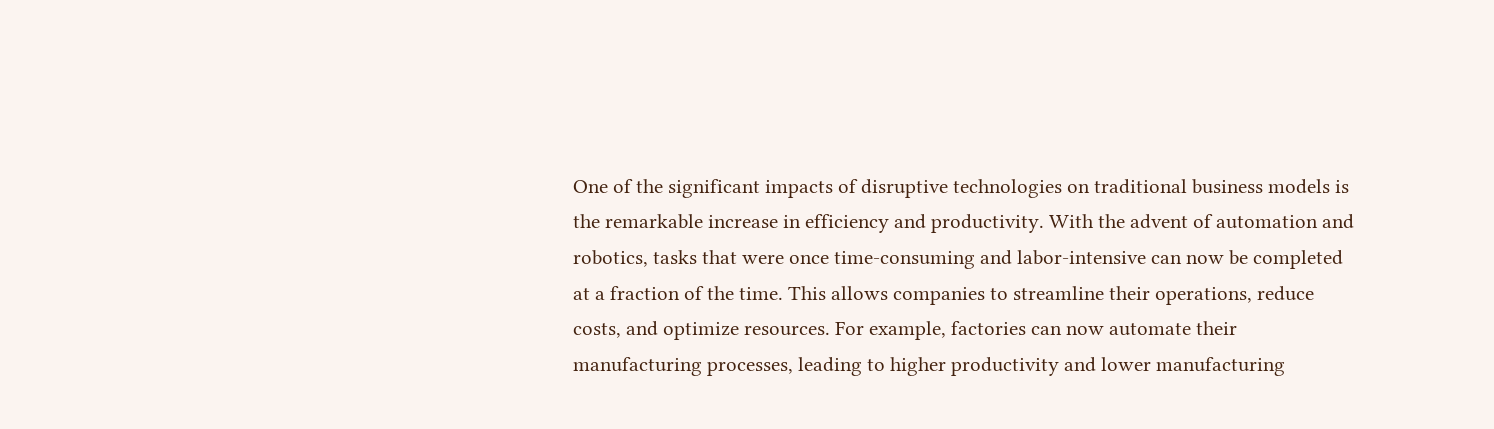One of the significant impacts of disruptive technologies on traditional business models is the remarkable increase in efficiency and productivity. With the advent of automation and robotics, tasks that were once time-consuming and labor-intensive can now be completed at a fraction of the time. This allows companies to streamline their operations, reduce costs, and optimize resources. For example, factories can now automate their manufacturing processes, leading to higher productivity and lower manufacturing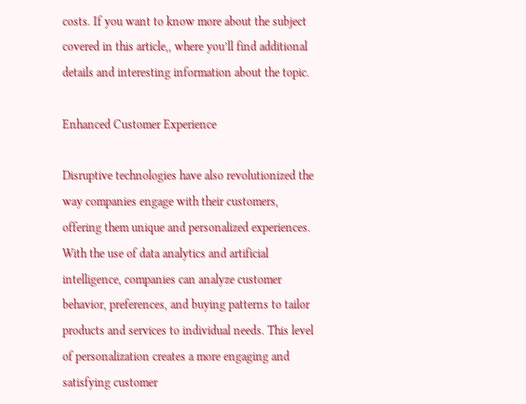costs. If you want to know more about the subject covered in this article,, where you’ll find additional details and interesting information about the topic.

Enhanced Customer Experience

Disruptive technologies have also revolutionized the way companies engage with their customers, offering them unique and personalized experiences. With the use of data analytics and artificial intelligence, companies can analyze customer behavior, preferences, and buying patterns to tailor products and services to individual needs. This level of personalization creates a more engaging and satisfying customer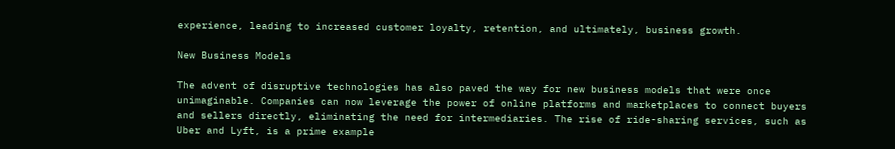experience, leading to increased customer loyalty, retention, and ultimately, business growth.

New Business Models

The advent of disruptive technologies has also paved the way for new business models that were once unimaginable. Companies can now leverage the power of online platforms and marketplaces to connect buyers and sellers directly, eliminating the need for intermediaries. The rise of ride-sharing services, such as Uber and Lyft, is a prime example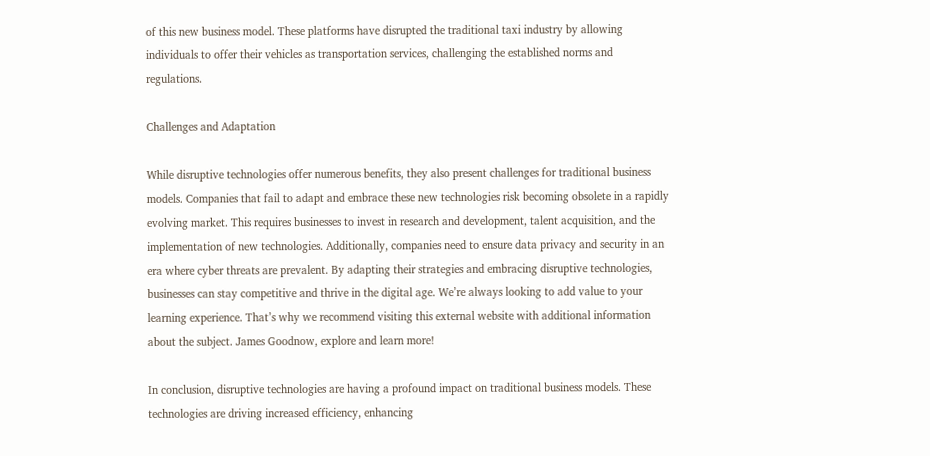of this new business model. These platforms have disrupted the traditional taxi industry by allowing individuals to offer their vehicles as transportation services, challenging the established norms and regulations.

Challenges and Adaptation

While disruptive technologies offer numerous benefits, they also present challenges for traditional business models. Companies that fail to adapt and embrace these new technologies risk becoming obsolete in a rapidly evolving market. This requires businesses to invest in research and development, talent acquisition, and the implementation of new technologies. Additionally, companies need to ensure data privacy and security in an era where cyber threats are prevalent. By adapting their strategies and embracing disruptive technologies, businesses can stay competitive and thrive in the digital age. We’re always looking to add value to your learning experience. That’s why we recommend visiting this external website with additional information about the subject. James Goodnow, explore and learn more!

In conclusion, disruptive technologies are having a profound impact on traditional business models. These technologies are driving increased efficiency, enhancing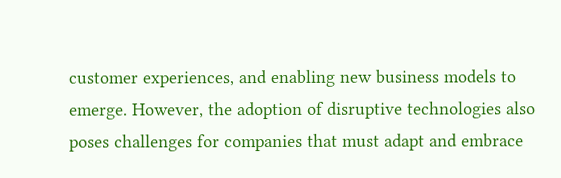customer experiences, and enabling new business models to emerge. However, the adoption of disruptive technologies also poses challenges for companies that must adapt and embrace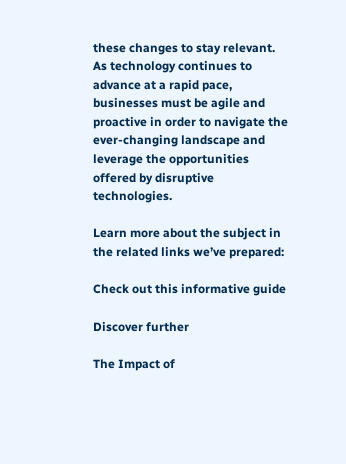these changes to stay relevant. As technology continues to advance at a rapid pace, businesses must be agile and proactive in order to navigate the ever-changing landscape and leverage the opportunities offered by disruptive technologies.

Learn more about the subject in the related links we’ve prepared:

Check out this informative guide

Discover further

The Impact of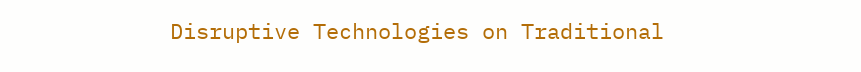Disruptive Technologies on Traditional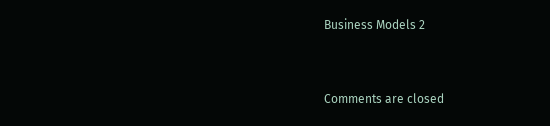Business Models 2


Comments are closed